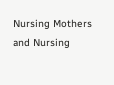Nursing Mothers and Nursing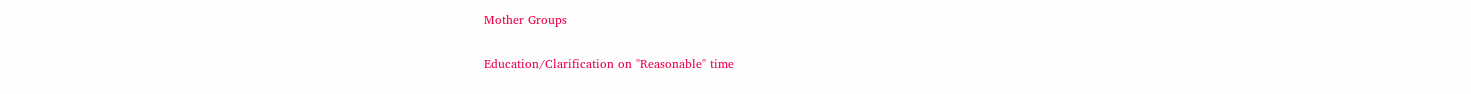Mother Groups

Education/Clarification on "Reasonable" time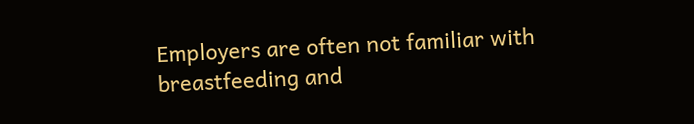Employers are often not familiar with breastfeeding and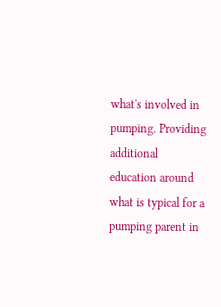what's involved in pumping. Providing additional education around what is typical for a pumping parent in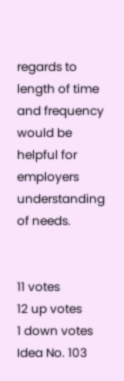regards to length of time and frequency would be helpful for employers understanding of needs.


11 votes
12 up votes
1 down votes
Idea No. 103